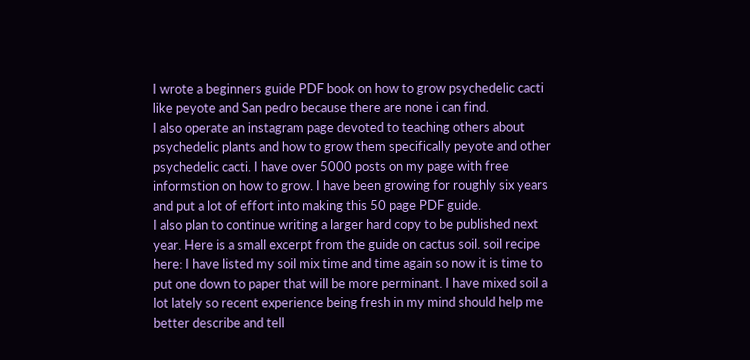I wrote a beginners guide PDF book on how to grow psychedelic cacti like peyote and San pedro because there are none i can find.
I also operate an instagram page devoted to teaching others about psychedelic plants and how to grow them specifically peyote and other psychedelic cacti. I have over 5000 posts on my page with free informstion on how to grow. I have been growing for roughly six years and put a lot of effort into making this 50 page PDF guide.
I also plan to continue writing a larger hard copy to be published next year. Here is a small excerpt from the guide on cactus soil. soil recipe here: I have listed my soil mix time and time again so now it is time to put one down to paper that will be more perminant. I have mixed soil a lot lately so recent experience being fresh in my mind should help me better describe and tell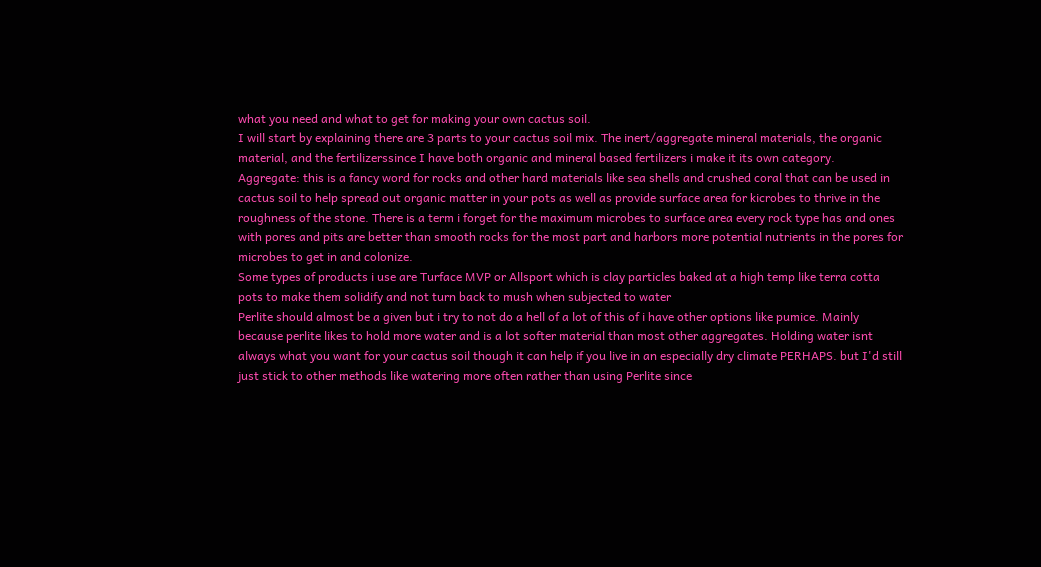what you need and what to get for making your own cactus soil.
I will start by explaining there are 3 parts to your cactus soil mix. The inert/aggregate mineral materials, the organic material, and the fertilizerssince I have both organic and mineral based fertilizers i make it its own category.
Aggregate: this is a fancy word for rocks and other hard materials like sea shells and crushed coral that can be used in cactus soil to help spread out organic matter in your pots as well as provide surface area for kicrobes to thrive in the roughness of the stone. There is a term i forget for the maximum microbes to surface area every rock type has and ones with pores and pits are better than smooth rocks for the most part and harbors more potential nutrients in the pores for microbes to get in and colonize.
Some types of products i use are Turface MVP or Allsport which is clay particles baked at a high temp like terra cotta pots to make them solidify and not turn back to mush when subjected to water
Perlite should almost be a given but i try to not do a hell of a lot of this of i have other options like pumice. Mainly because perlite likes to hold more water and is a lot softer material than most other aggregates. Holding water isnt always what you want for your cactus soil though it can help if you live in an especially dry climate PERHAPS. but I'd still just stick to other methods like watering more often rather than using Perlite since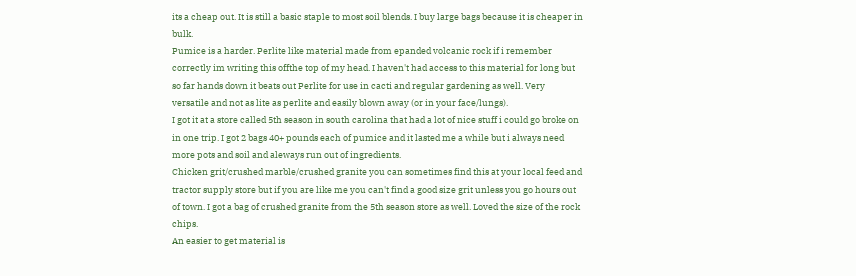its a cheap out. It is still a basic staple to most soil blends. I buy large bags because it is cheaper in bulk.
Pumice is a harder. Perlite like material made from epanded volcanic rock if i remember correctly im writing this offthe top of my head. I haven't had access to this material for long but so far hands down it beats out Perlite for use in cacti and regular gardening as well. Very versatile and not as lite as perlite and easily blown away (or in your face/lungs).
I got it at a store called 5th season in south carolina that had a lot of nice stuff i could go broke on in one trip. I got 2 bags 40+ pounds each of pumice and it lasted me a while but i always need more pots and soil and aleways run out of ingredients.
Chicken grit/crushed marble/crushed granite you can sometimes find this at your local feed and tractor supply store but if you are like me you can't find a good size grit unless you go hours out of town. I got a bag of crushed granite from the 5th season store as well. Loved the size of the rock chips.
An easier to get material is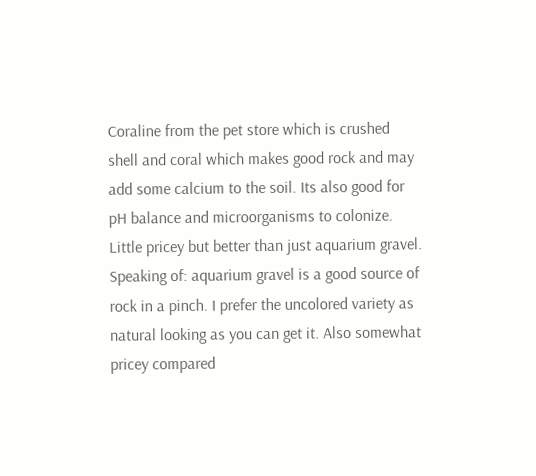Coraline from the pet store which is crushed shell and coral which makes good rock and may add some calcium to the soil. Its also good for pH balance and microorganisms to colonize. Little pricey but better than just aquarium gravel.
Speaking of: aquarium gravel is a good source of rock in a pinch. I prefer the uncolored variety as natural looking as you can get it. Also somewhat pricey compared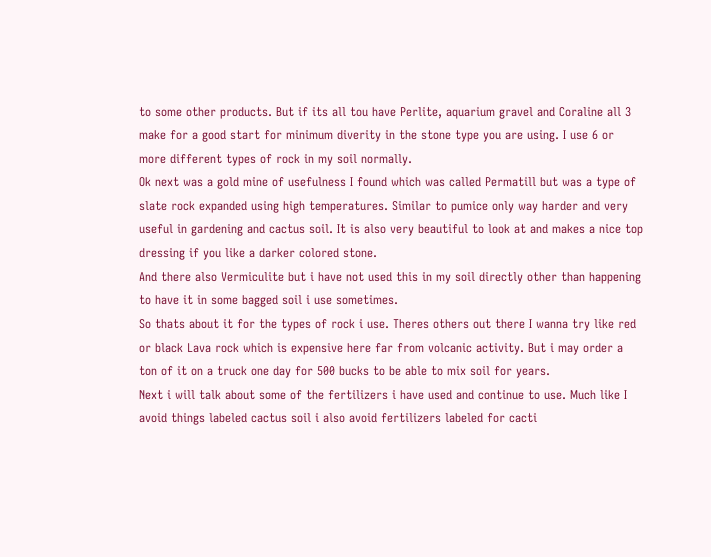to some other products. But if its all tou have Perlite, aquarium gravel and Coraline all 3 make for a good start for minimum diverity in the stone type you are using. I use 6 or more different types of rock in my soil normally.
Ok next was a gold mine of usefulness I found which was called Permatill but was a type of slate rock expanded using high temperatures. Similar to pumice only way harder and very useful in gardening and cactus soil. It is also very beautiful to look at and makes a nice top dressing if you like a darker colored stone.
And there also Vermiculite but i have not used this in my soil directly other than happening to have it in some bagged soil i use sometimes.
So thats about it for the types of rock i use. Theres others out there I wanna try like red or black Lava rock which is expensive here far from volcanic activity. But i may order a ton of it on a truck one day for 500 bucks to be able to mix soil for years.
Next i will talk about some of the fertilizers i have used and continue to use. Much like I avoid things labeled cactus soil i also avoid fertilizers labeled for cacti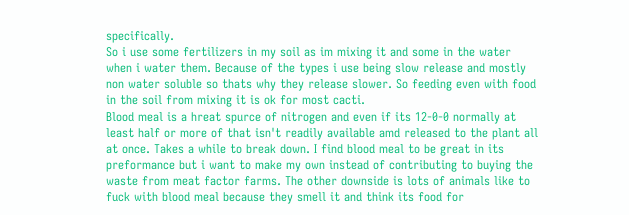specifically.
So i use some fertilizers in my soil as im mixing it and some in the water when i water them. Because of the types i use being slow release and mostly non water soluble so thats why they release slower. So feeding even with food in the soil from mixing it is ok for most cacti.
Blood meal is a hreat spurce of nitrogen and even if its 12-0-0 normally at least half or more of that isn't readily available amd released to the plant all at once. Takes a while to break down. I find blood meal to be great in its preformance but i want to make my own instead of contributing to buying the waste from meat factor farms. The other downside is lots of animals like to fuck with blood meal because they smell it and think its food for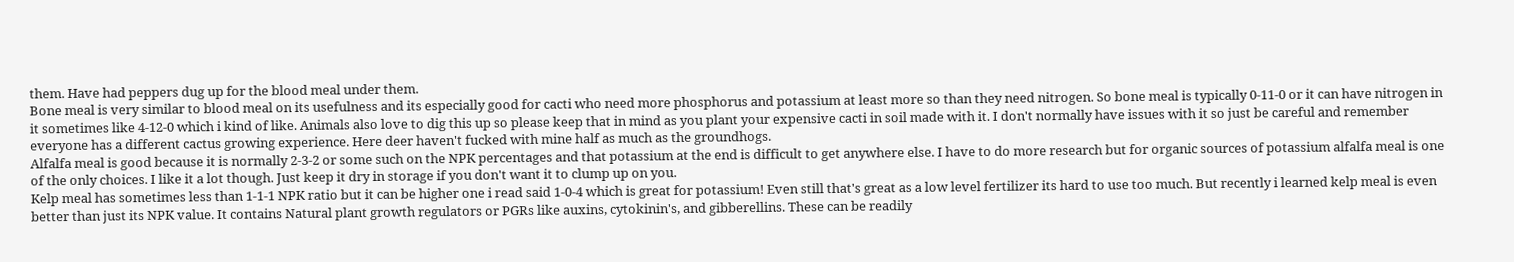them. Have had peppers dug up for the blood meal under them.
Bone meal is very similar to blood meal on its usefulness and its especially good for cacti who need more phosphorus and potassium at least more so than they need nitrogen. So bone meal is typically 0-11-0 or it can have nitrogen in it sometimes like 4-12-0 which i kind of like. Animals also love to dig this up so please keep that in mind as you plant your expensive cacti in soil made with it. I don't normally have issues with it so just be careful and remember everyone has a different cactus growing experience. Here deer haven't fucked with mine half as much as the groundhogs.
Alfalfa meal is good because it is normally 2-3-2 or some such on the NPK percentages and that potassium at the end is difficult to get anywhere else. I have to do more research but for organic sources of potassium alfalfa meal is one of the only choices. I like it a lot though. Just keep it dry in storage if you don't want it to clump up on you.
Kelp meal has sometimes less than 1-1-1 NPK ratio but it can be higher one i read said 1-0-4 which is great for potassium! Even still that's great as a low level fertilizer its hard to use too much. But recently i learned kelp meal is even better than just its NPK value. It contains Natural plant growth regulators or PGRs like auxins, cytokinin's, and gibberellins. These can be readily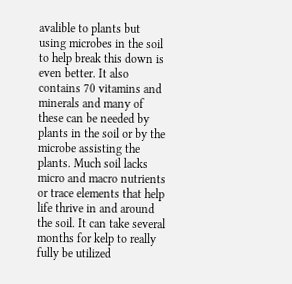avalible to plants but using microbes in the soil to help break this down is even better. It also contains 70 vitamins and minerals and many of these can be needed by plants in the soil or by the microbe assisting the plants. Much soil lacks micro and macro nutrients or trace elements that help life thrive in and around the soil. It can take several months for kelp to really fully be utilized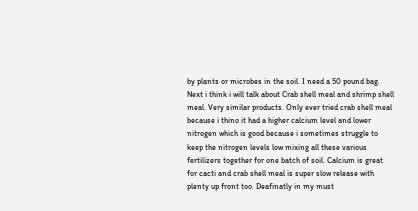by plants or microbes in the soil. I need a 50 pound bag.
Next i think i will talk about Crab shell meal and shrimp shell meal. Very similar products. Only ever tried crab shell meal because i thino it had a higher calcium level and lower nitrogen which is good because i sometimes struggle to keep the nitrogen levels low mixing all these various fertilizers together for one batch of soil. Calcium is great for cacti and crab shell meal is super slow release with plenty up front too. Deafinatly in my must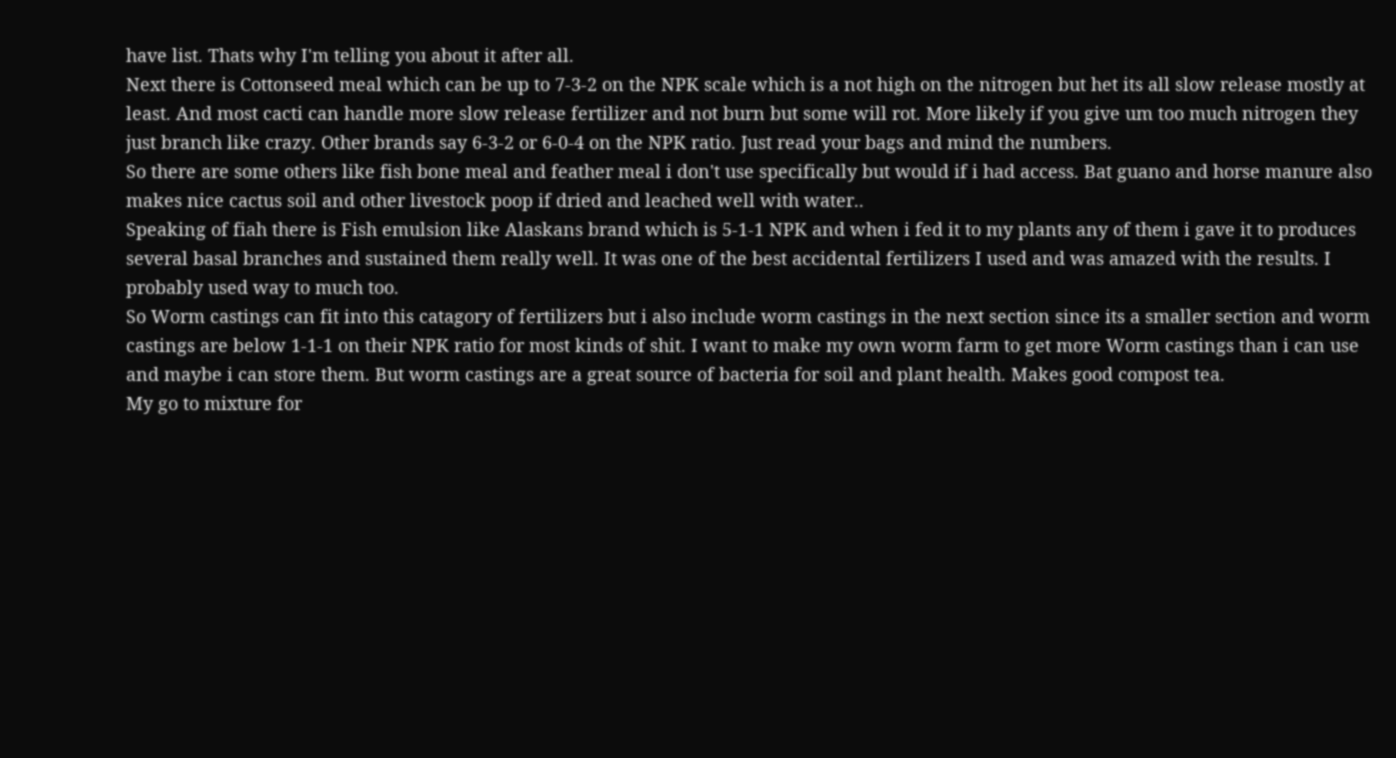have list. Thats why I'm telling you about it after all.
Next there is Cottonseed meal which can be up to 7-3-2 on the NPK scale which is a not high on the nitrogen but het its all slow release mostly at least. And most cacti can handle more slow release fertilizer and not burn but some will rot. More likely if you give um too much nitrogen they just branch like crazy. Other brands say 6-3-2 or 6-0-4 on the NPK ratio. Just read your bags and mind the numbers.
So there are some others like fish bone meal and feather meal i don't use specifically but would if i had access. Bat guano and horse manure also makes nice cactus soil and other livestock poop if dried and leached well with water..
Speaking of fiah there is Fish emulsion like Alaskans brand which is 5-1-1 NPK and when i fed it to my plants any of them i gave it to produces several basal branches and sustained them really well. It was one of the best accidental fertilizers I used and was amazed with the results. I probably used way to much too.
So Worm castings can fit into this catagory of fertilizers but i also include worm castings in the next section since its a smaller section and worm castings are below 1-1-1 on their NPK ratio for most kinds of shit. I want to make my own worm farm to get more Worm castings than i can use and maybe i can store them. But worm castings are a great source of bacteria for soil and plant health. Makes good compost tea.
My go to mixture for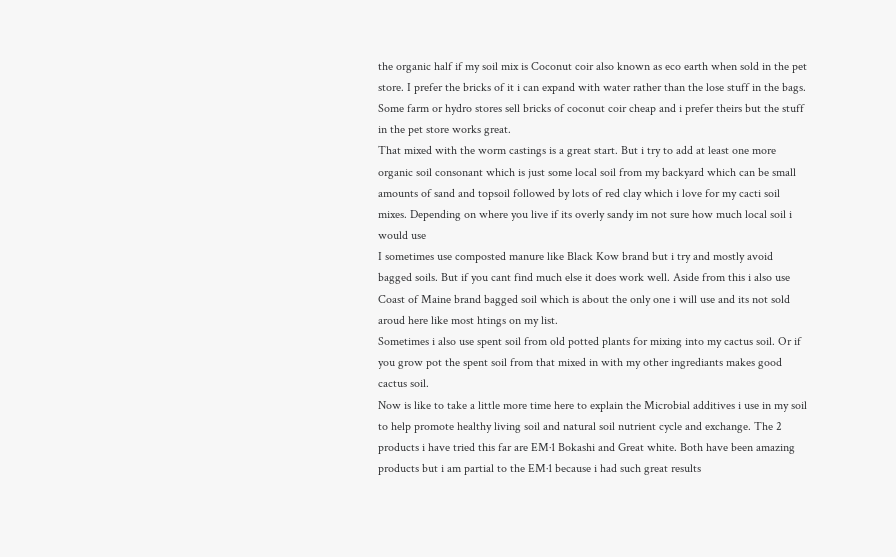the organic half if my soil mix is Coconut coir also known as eco earth when sold in the pet store. I prefer the bricks of it i can expand with water rather than the lose stuff in the bags. Some farm or hydro stores sell bricks of coconut coir cheap and i prefer theirs but the stuff in the pet store works great.
That mixed with the worm castings is a great start. But i try to add at least one more organic soil consonant which is just some local soil from my backyard which can be small amounts of sand and topsoil followed by lots of red clay which i love for my cacti soil mixes. Depending on where you live if its overly sandy im not sure how much local soil i would use
I sometimes use composted manure like Black Kow brand but i try and mostly avoid bagged soils. But if you cant find much else it does work well. Aside from this i also use Coast of Maine brand bagged soil which is about the only one i will use and its not sold aroud here like most htings on my list.
Sometimes i also use spent soil from old potted plants for mixing into my cactus soil. Or if you grow pot the spent soil from that mixed in with my other ingrediants makes good cactus soil.
Now is like to take a little more time here to explain the Microbial additives i use in my soil to help promote healthy living soil and natural soil nutrient cycle and exchange. The 2 products i have tried this far are EM·1 Bokashi and Great white. Both have been amazing products but i am partial to the EM·1 because i had such great results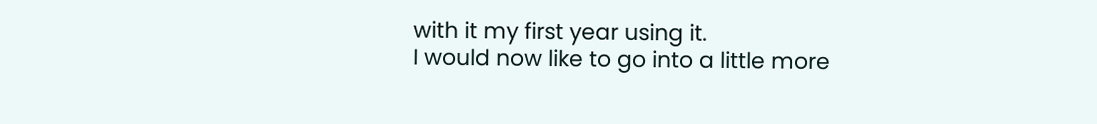with it my first year using it.
I would now like to go into a little more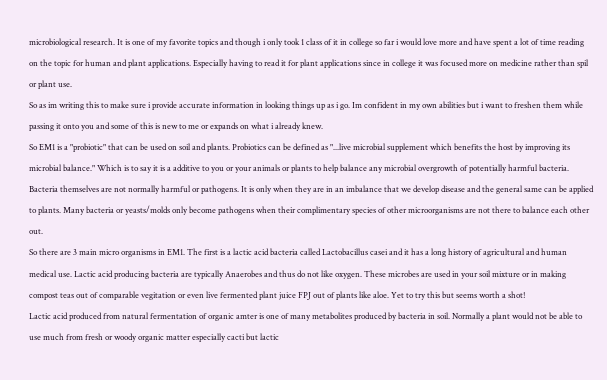microbiological research. It is one of my favorite topics and though i only took 1 class of it in college so far i would love more and have spent a lot of time reading on the topic for human and plant applications. Especially having to read it for plant applications since in college it was focused more on medicine rather than spil or plant use.
So as im writing this to make sure i provide accurate information in looking things up as i go. Im confident in my own abilities but i want to freshen them while passing it onto you and some of this is new to me or expands on what i already knew.
So EM1 is a "probiotic" that can be used on soil and plants. Probiotics can be defined as "...live microbial supplement which benefits the host by improving its microbial balance." Which is to say it is a additive to you or your animals or plants to help balance any microbial overgrowth of potentially harmful bacteria. Bacteria themselves are not normally harmful or pathogens. It is only when they are in an imbalance that we develop disease and the general same can be applied to plants. Many bacteria or yeasts/molds only become pathogens when their complimentary species of other microorganisms are not there to balance each other out.
So there are 3 main micro organisms in EM1. The first is a lactic acid bacteria called Lactobacillus casei and it has a long history of agricultural and human medical use. Lactic acid producing bacteria are typically Anaerobes and thus do not like oxygen. These microbes are used in your soil mixture or in making compost teas out of comparable vegitation or even live fermented plant juice FPJ out of plants like aloe. Yet to try this but seems worth a shot!
Lactic acid produced from natural fermentation of organic amter is one of many metabolites produced by bacteria in soil. Normally a plant would not be able to use much from fresh or woody organic matter especially cacti but lactic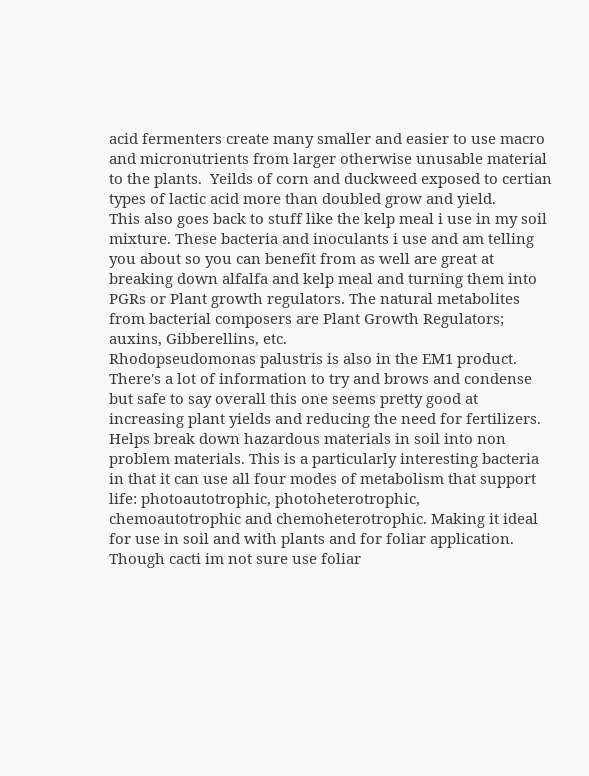acid fermenters create many smaller and easier to use macro and micronutrients from larger otherwise unusable material to the plants.  Yeilds of corn and duckweed exposed to certian types of lactic acid more than doubled grow and yield.
This also goes back to stuff like the kelp meal i use in my soil mixture. These bacteria and inoculants i use and am telling you about so you can benefit from as well are great at breaking down alfalfa and kelp meal and turning them into PGRs or Plant growth regulators. The natural metabolites from bacterial composers are Plant Growth Regulators; auxins, Gibberellins, etc.
Rhodopseudomonas palustris is also in the EM1 product. There's a lot of information to try and brows and condense but safe to say overall this one seems pretty good at increasing plant yields and reducing the need for fertilizers. Helps break down hazardous materials in soil into non problem materials. This is a particularly interesting bacteria in that it can use all four modes of metabolism that support life: photoautotrophic, photoheterotrophic, chemoautotrophic and chemoheterotrophic. Making it ideal for use in soil and with plants and for foliar application. Though cacti im not sure use foliar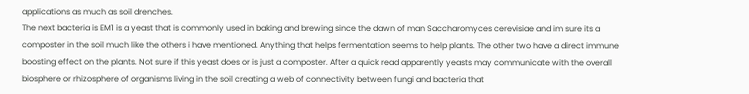applications as much as soil drenches.
The next bacteria is EM1 is a yeast that is commonly used in baking and brewing since the dawn of man Saccharomyces cerevisiae and im sure its a composter in the soil much like the others i have mentioned. Anything that helps fermentation seems to help plants. The other two have a direct immune boosting effect on the plants. Not sure if this yeast does or is just a composter. After a quick read apparently yeasts may communicate with the overall biosphere or rhizosphere of organisms living in the soil creating a web of connectivity between fungi and bacteria that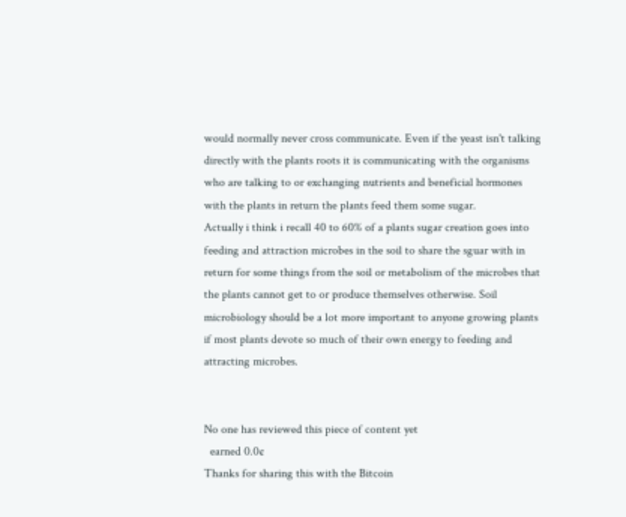would normally never cross communicate. Even if the yeast isn't talking directly with the plants roots it is communicating with the organisms who are talking to or exchanging nutrients and beneficial hormones with the plants in return the plants feed them some sugar.
Actually i think i recall 40 to 60% of a plants sugar creation goes into feeding and attraction microbes in the soil to share the sguar with in return for some things from the soil or metabolism of the microbes that the plants cannot get to or produce themselves otherwise. Soil microbiology should be a lot more important to anyone growing plants if most plants devote so much of their own energy to feeding and attracting microbes.


No one has reviewed this piece of content yet
  earned 0.0¢
Thanks for sharing this with the Bitcoin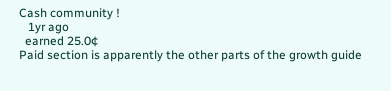Cash community !
   1yr ago
  earned 25.0¢
Paid section is apparently the other parts of the growth guide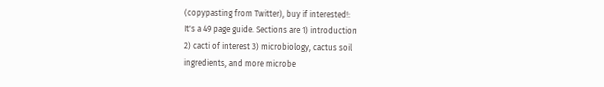(copypasting from Twitter), buy if interested!:
It's a 49 page guide. Sections are 1) introduction
2) cacti of interest 3) microbiology, cactus soil
ingredients, and more microbe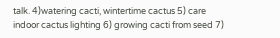talk. 4)watering cacti, wintertime cactus 5) care indoor cactus lighting 6) growing cacti from seed 7)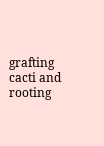grafting cacti and rooting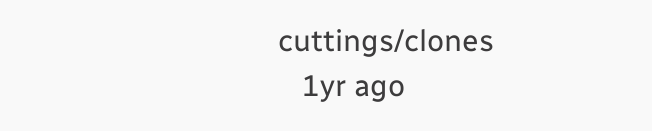cuttings/clones
   1yr ago